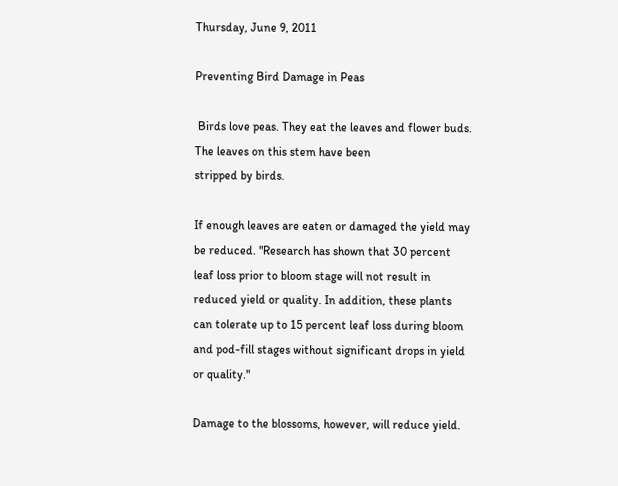Thursday, June 9, 2011

Preventing Bird Damage in Peas

 Birds love peas. They eat the leaves and flower buds.
The leaves on this stem have been
stripped by birds.

If enough leaves are eaten or damaged the yield may be reduced. "Research has shown that 30 percent leaf loss prior to bloom stage will not result in reduced yield or quality. In addition, these plants can tolerate up to 15 percent leaf loss during bloom and pod-fill stages without significant drops in yield or quality."

Damage to the blossoms, however, will reduce yield.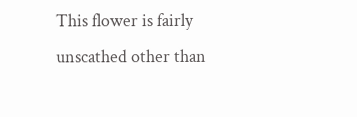This flower is fairly unscathed other than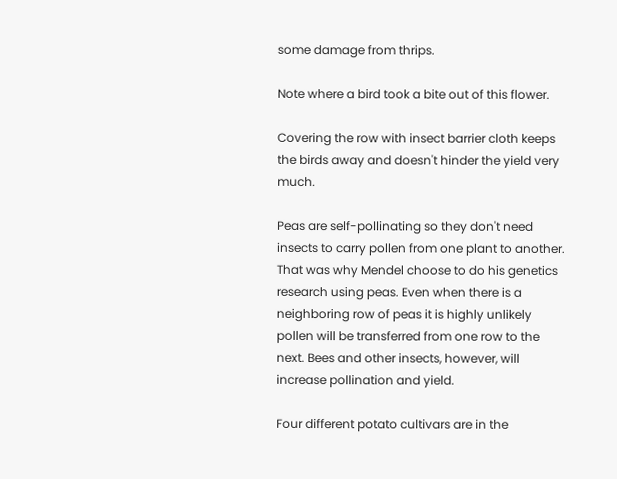some damage from thrips.

Note where a bird took a bite out of this flower.

Covering the row with insect barrier cloth keeps the birds away and doesn't hinder the yield very much.

Peas are self-pollinating so they don't need insects to carry pollen from one plant to another. That was why Mendel choose to do his genetics research using peas. Even when there is a neighboring row of peas it is highly unlikely pollen will be transferred from one row to the next. Bees and other insects, however, will increase pollination and yield.

Four different potato cultivars are in the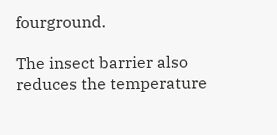fourground.

The insect barrier also reduces the temperature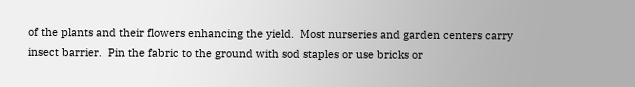of the plants and their flowers enhancing the yield.  Most nurseries and garden centers carry insect barrier.  Pin the fabric to the ground with sod staples or use bricks or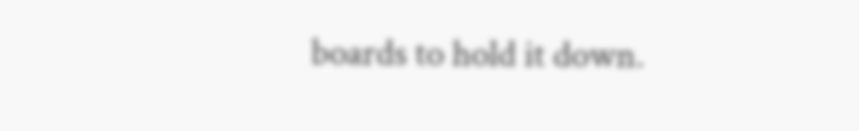boards to hold it down.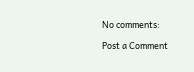No comments:

Post a Comment